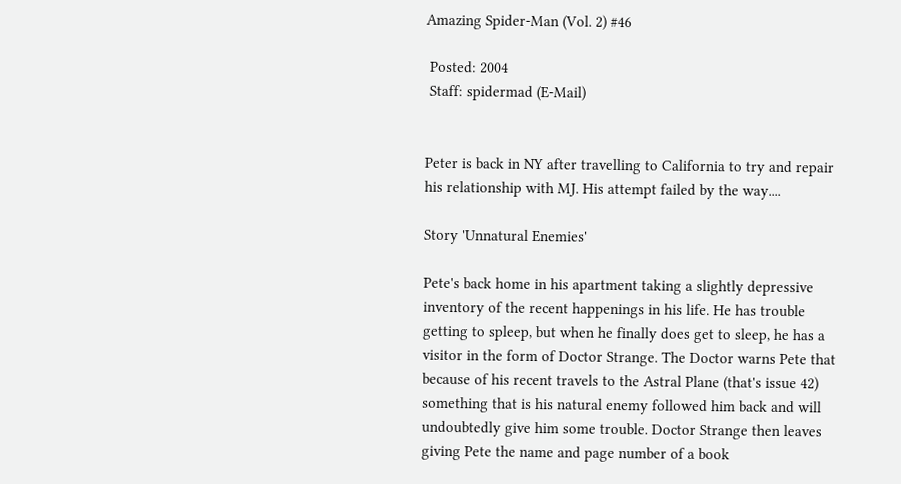Amazing Spider-Man (Vol. 2) #46

 Posted: 2004
 Staff: spidermad (E-Mail)


Peter is back in NY after travelling to California to try and repair his relationship with MJ. His attempt failed by the way....

Story 'Unnatural Enemies'

Pete's back home in his apartment taking a slightly depressive inventory of the recent happenings in his life. He has trouble getting to spleep, but when he finally does get to sleep, he has a visitor in the form of Doctor Strange. The Doctor warns Pete that because of his recent travels to the Astral Plane (that's issue 42) something that is his natural enemy followed him back and will undoubtedly give him some trouble. Doctor Strange then leaves giving Pete the name and page number of a book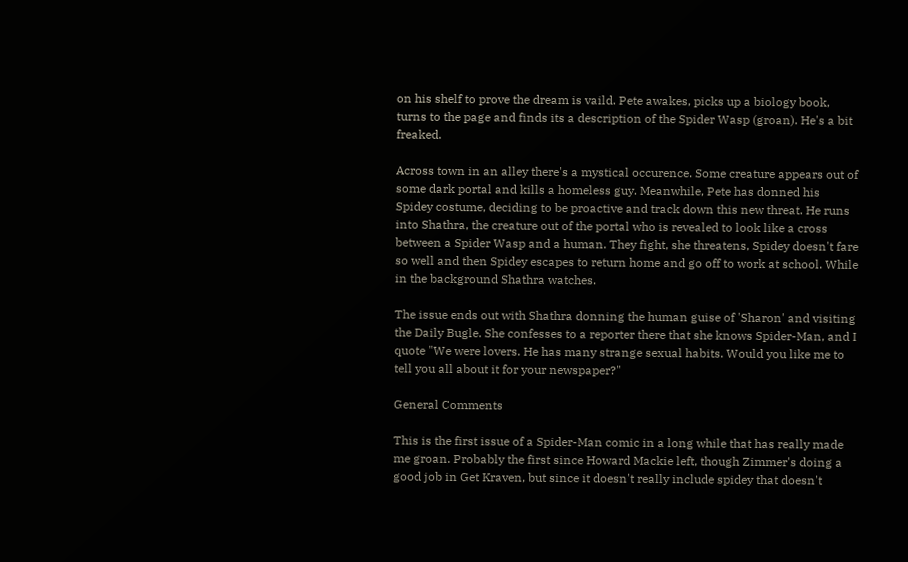on his shelf to prove the dream is vaild. Pete awakes, picks up a biology book, turns to the page and finds its a description of the Spider Wasp (groan). He's a bit freaked.

Across town in an alley there's a mystical occurence. Some creature appears out of some dark portal and kills a homeless guy. Meanwhile, Pete has donned his Spidey costume, deciding to be proactive and track down this new threat. He runs into Shathra, the creature out of the portal who is revealed to look like a cross between a Spider Wasp and a human. They fight, she threatens, Spidey doesn't fare so well and then Spidey escapes to return home and go off to work at school. While in the background Shathra watches.

The issue ends out with Shathra donning the human guise of 'Sharon' and visiting the Daily Bugle. She confesses to a reporter there that she knows Spider-Man, and I quote "We were lovers. He has many strange sexual habits. Would you like me to tell you all about it for your newspaper?"

General Comments

This is the first issue of a Spider-Man comic in a long while that has really made me groan. Probably the first since Howard Mackie left, though Zimmer's doing a good job in Get Kraven, but since it doesn't really include spidey that doesn't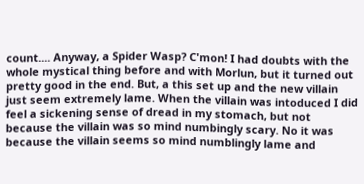count.... Anyway, a Spider Wasp? C'mon! I had doubts with the whole mystical thing before and with Morlun, but it turned out pretty good in the end. But, a this set up and the new villain just seem extremely lame. When the villain was intoduced I did feel a sickening sense of dread in my stomach, but not because the villain was so mind numbingly scary. No it was because the villain seems so mind numblingly lame and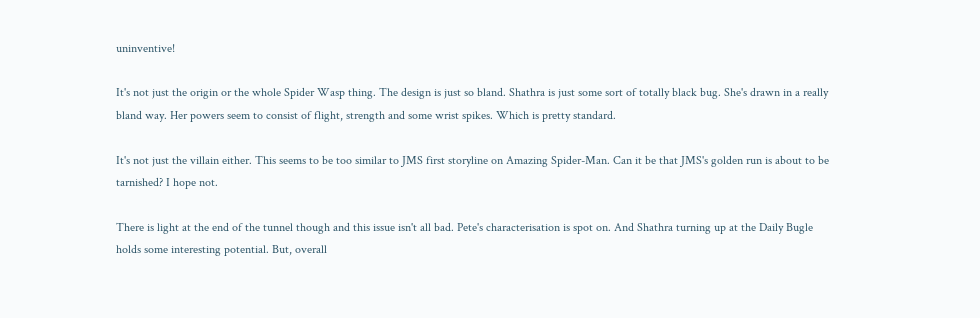uninventive!

It's not just the origin or the whole Spider Wasp thing. The design is just so bland. Shathra is just some sort of totally black bug. She's drawn in a really bland way. Her powers seem to consist of flight, strength and some wrist spikes. Which is pretty standard.

It's not just the villain either. This seems to be too similar to JMS first storyline on Amazing Spider-Man. Can it be that JMS's golden run is about to be tarnished? I hope not.

There is light at the end of the tunnel though and this issue isn't all bad. Pete's characterisation is spot on. And Shathra turning up at the Daily Bugle holds some interesting potential. But, overall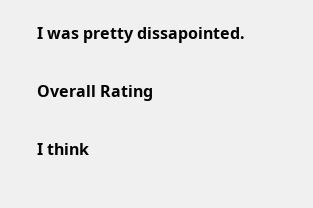I was pretty dissapointed.

Overall Rating

I think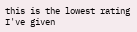this is the lowest rating I've given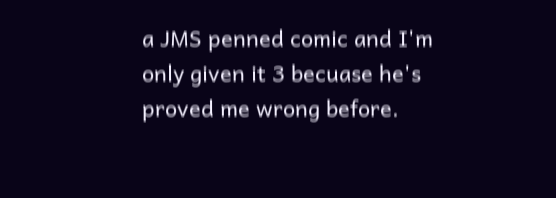a JMS penned comic and I'm only given it 3 becuase he's proved me wrong before.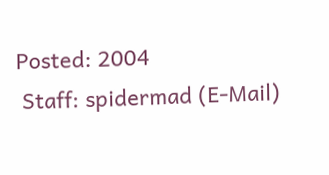Posted: 2004
 Staff: spidermad (E-Mail)